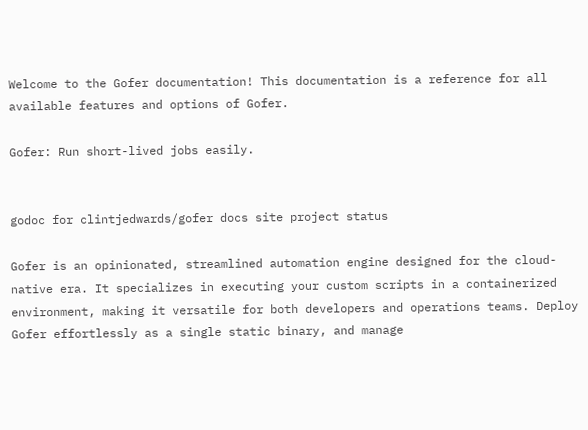Welcome to the Gofer documentation! This documentation is a reference for all available features and options of Gofer.

Gofer: Run short-lived jobs easily.


godoc for clintjedwards/gofer docs site project status

Gofer is an opinionated, streamlined automation engine designed for the cloud-native era. It specializes in executing your custom scripts in a containerized environment, making it versatile for both developers and operations teams. Deploy Gofer effortlessly as a single static binary, and manage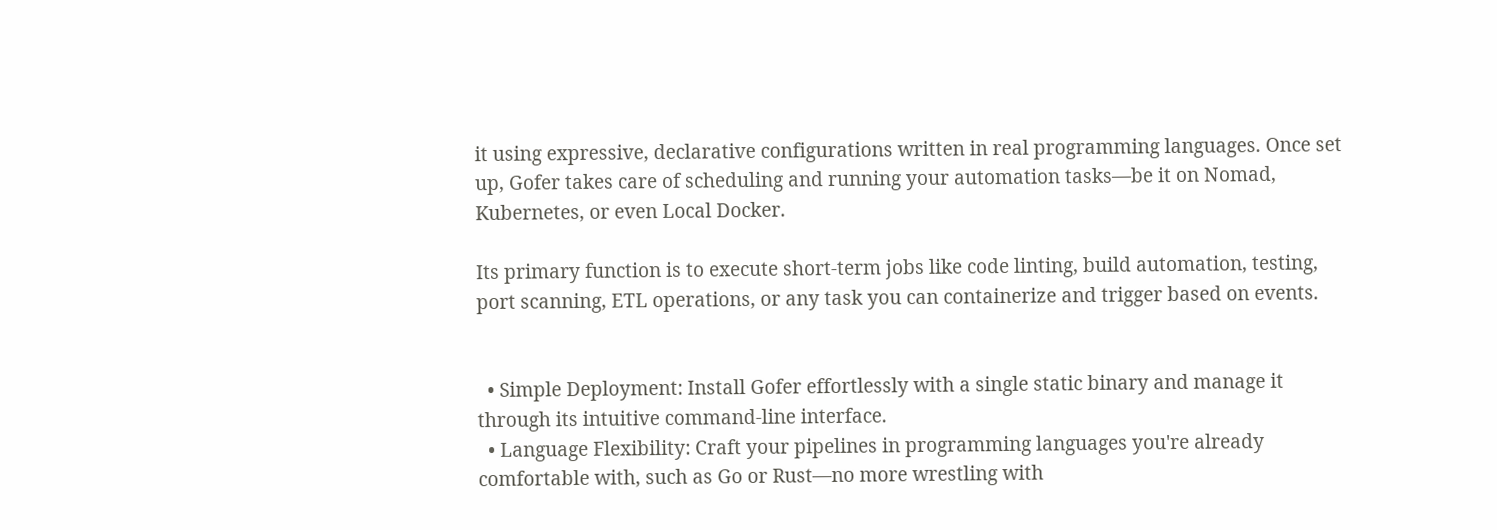it using expressive, declarative configurations written in real programming languages. Once set up, Gofer takes care of scheduling and running your automation tasks—be it on Nomad, Kubernetes, or even Local Docker.

Its primary function is to execute short-term jobs like code linting, build automation, testing, port scanning, ETL operations, or any task you can containerize and trigger based on events.


  • Simple Deployment: Install Gofer effortlessly with a single static binary and manage it through its intuitive command-line interface.
  • Language Flexibility: Craft your pipelines in programming languages you're already comfortable with, such as Go or Rust—no more wrestling with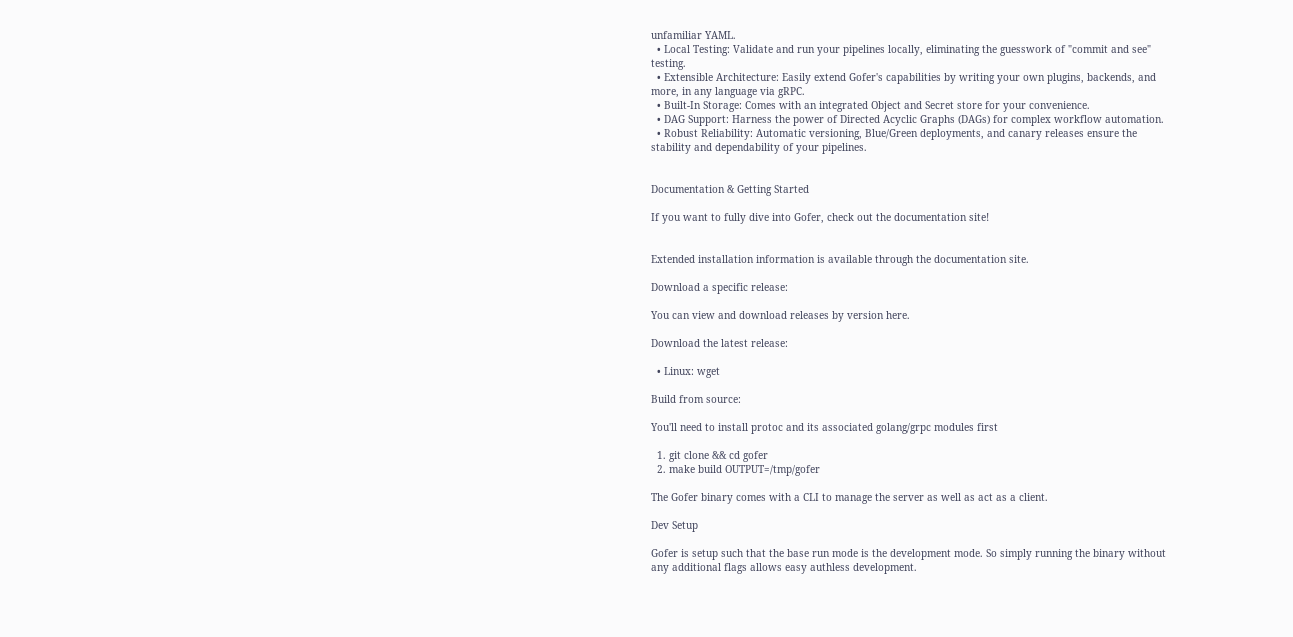unfamiliar YAML.
  • Local Testing: Validate and run your pipelines locally, eliminating the guesswork of "commit and see" testing.
  • Extensible Architecture: Easily extend Gofer's capabilities by writing your own plugins, backends, and more, in any language via gRPC.
  • Built-In Storage: Comes with an integrated Object and Secret store for your convenience.
  • DAG Support: Harness the power of Directed Acyclic Graphs (DAGs) for complex workflow automation.
  • Robust Reliability: Automatic versioning, Blue/Green deployments, and canary releases ensure the stability and dependability of your pipelines.


Documentation & Getting Started

If you want to fully dive into Gofer, check out the documentation site!


Extended installation information is available through the documentation site.

Download a specific release:

You can view and download releases by version here.

Download the latest release:

  • Linux: wget

Build from source:

You'll need to install protoc and its associated golang/grpc modules first

  1. git clone && cd gofer
  2. make build OUTPUT=/tmp/gofer

The Gofer binary comes with a CLI to manage the server as well as act as a client.

Dev Setup

Gofer is setup such that the base run mode is the development mode. So simply running the binary without any additional flags allows easy authless development.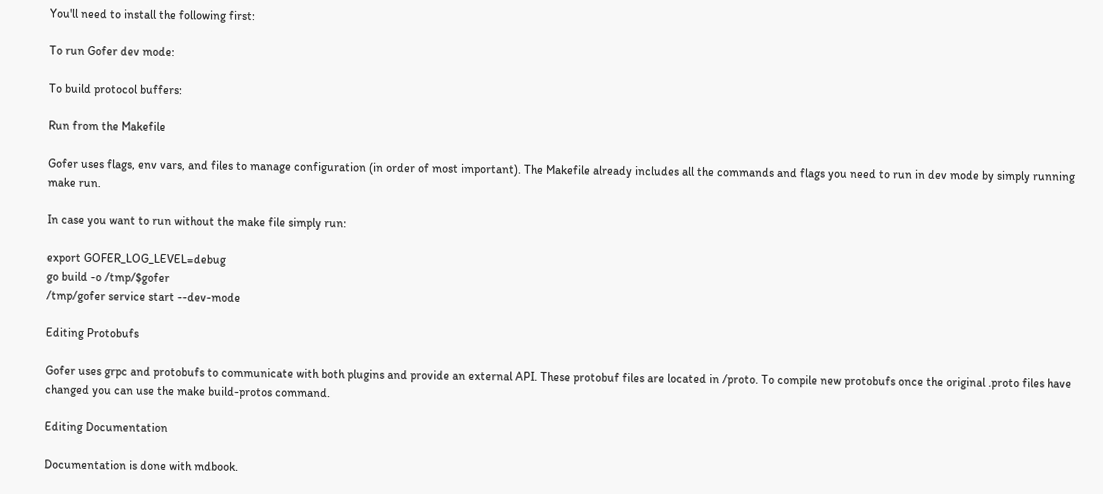You'll need to install the following first:

To run Gofer dev mode:

To build protocol buffers:

Run from the Makefile

Gofer uses flags, env vars, and files to manage configuration (in order of most important). The Makefile already includes all the commands and flags you need to run in dev mode by simply running make run.

In case you want to run without the make file simply run:

export GOFER_LOG_LEVEL=debug
go build -o /tmp/$gofer
/tmp/gofer service start --dev-mode

Editing Protobufs

Gofer uses grpc and protobufs to communicate with both plugins and provide an external API. These protobuf files are located in /proto. To compile new protobufs once the original .proto files have changed you can use the make build-protos command.

Editing Documentation

Documentation is done with mdbook.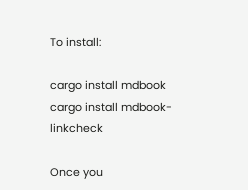To install:

cargo install mdbook
cargo install mdbook-linkcheck

Once you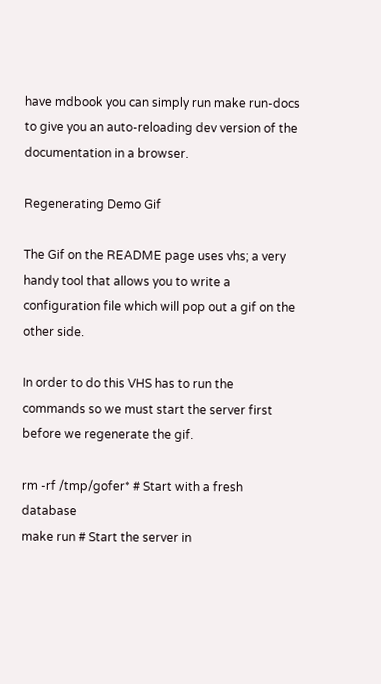have mdbook you can simply run make run-docs to give you an auto-reloading dev version of the documentation in a browser.

Regenerating Demo Gif

The Gif on the README page uses vhs; a very handy tool that allows you to write a configuration file which will pop out a gif on the other side.

In order to do this VHS has to run the commands so we must start the server first before we regenerate the gif.

rm -rf /tmp/gofer* # Start with a fresh database
make run # Start the server in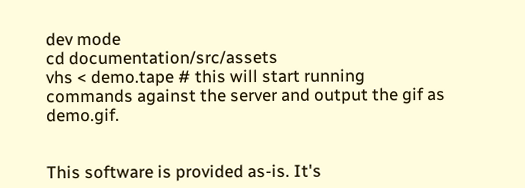dev mode
cd documentation/src/assets
vhs < demo.tape # this will start running commands against the server and output the gif as demo.gif.


This software is provided as-is. It's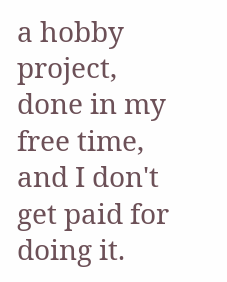a hobby project, done in my free time, and I don't get paid for doing it.